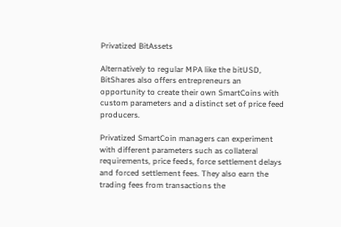Privatized BitAssets

Alternatively to regular MPA like the bitUSD, BitShares also offers entrepreneurs an opportunity to create their own SmartCoins with custom parameters and a distinct set of price feed producers.

Privatized SmartCoin managers can experiment with different parameters such as collateral requirements, price feeds, force settlement delays and forced settlement fees. They also earn the trading fees from transactions the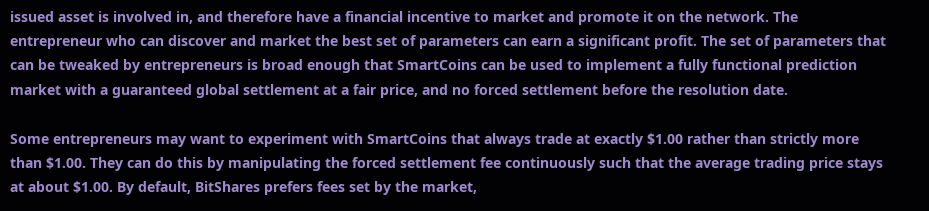issued asset is involved in, and therefore have a financial incentive to market and promote it on the network. The entrepreneur who can discover and market the best set of parameters can earn a significant profit. The set of parameters that can be tweaked by entrepreneurs is broad enough that SmartCoins can be used to implement a fully functional prediction market with a guaranteed global settlement at a fair price, and no forced settlement before the resolution date.

Some entrepreneurs may want to experiment with SmartCoins that always trade at exactly $1.00 rather than strictly more than $1.00. They can do this by manipulating the forced settlement fee continuously such that the average trading price stays at about $1.00. By default, BitShares prefers fees set by the market,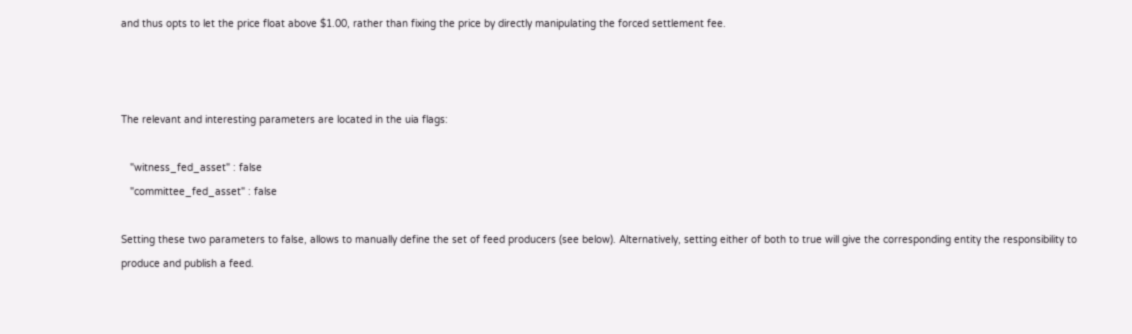and thus opts to let the price float above $1.00, rather than fixing the price by directly manipulating the forced settlement fee.



The relevant and interesting parameters are located in the uia flags:

   "witness_fed_asset" : false
   "committee_fed_asset" : false

Setting these two parameters to false, allows to manually define the set of feed producers (see below). Alternatively, setting either of both to true will give the corresponding entity the responsibility to produce and publish a feed.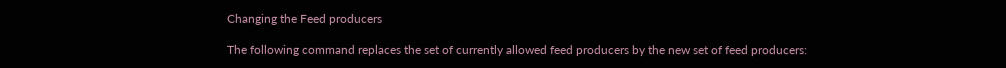Changing the Feed producers

The following command replaces the set of currently allowed feed producers by the new set of feed producers: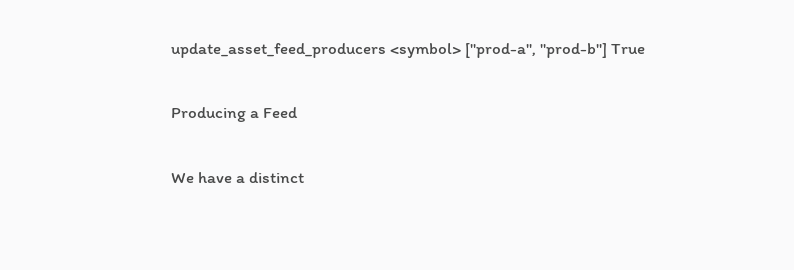update_asset_feed_producers <symbol> ["prod-a", "prod-b"] True

Producing a Feed

We have a distinct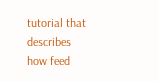tutorial that describes how feed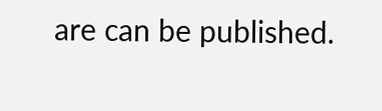are can be published.